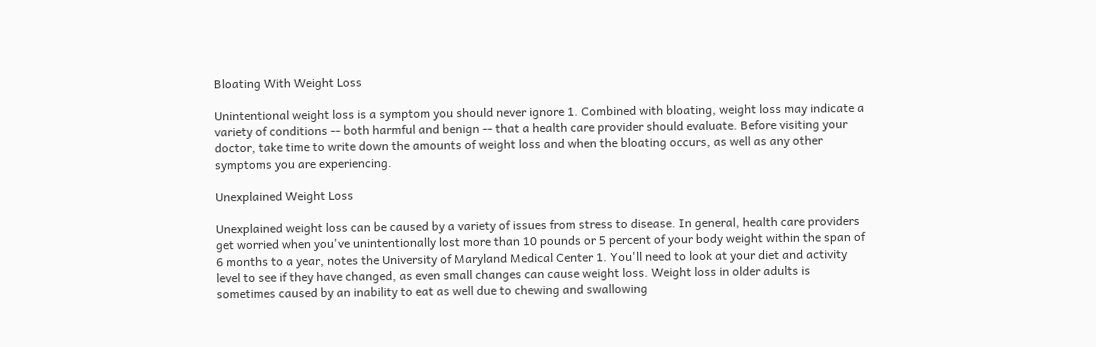Bloating With Weight Loss

Unintentional weight loss is a symptom you should never ignore 1. Combined with bloating, weight loss may indicate a variety of conditions -- both harmful and benign -- that a health care provider should evaluate. Before visiting your doctor, take time to write down the amounts of weight loss and when the bloating occurs, as well as any other symptoms you are experiencing.

Unexplained Weight Loss

Unexplained weight loss can be caused by a variety of issues from stress to disease. In general, health care providers get worried when you've unintentionally lost more than 10 pounds or 5 percent of your body weight within the span of 6 months to a year, notes the University of Maryland Medical Center 1. You'll need to look at your diet and activity level to see if they have changed, as even small changes can cause weight loss. Weight loss in older adults is sometimes caused by an inability to eat as well due to chewing and swallowing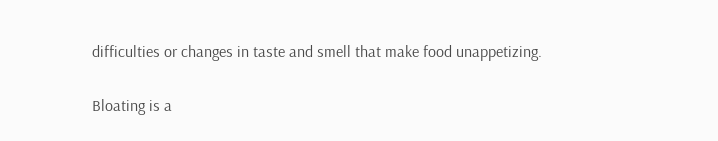difficulties or changes in taste and smell that make food unappetizing.


Bloating is a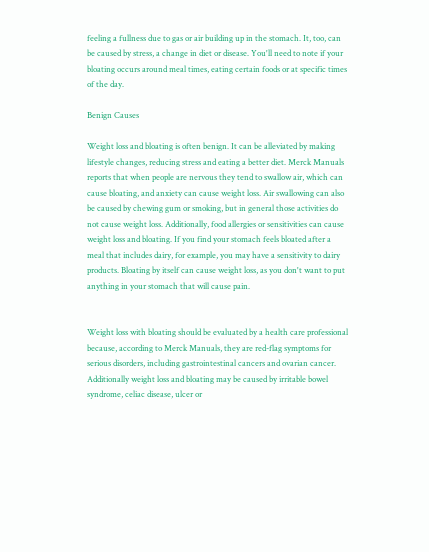feeling a fullness due to gas or air building up in the stomach. It, too, can be caused by stress, a change in diet or disease. You'll need to note if your bloating occurs around meal times, eating certain foods or at specific times of the day.

Benign Causes

Weight loss and bloating is often benign. It can be alleviated by making lifestyle changes, reducing stress and eating a better diet. Merck Manuals reports that when people are nervous they tend to swallow air, which can cause bloating, and anxiety can cause weight loss. Air swallowing can also be caused by chewing gum or smoking, but in general those activities do not cause weight loss. Additionally, food allergies or sensitivities can cause weight loss and bloating. If you find your stomach feels bloated after a meal that includes dairy, for example, you may have a sensitivity to dairy products. Bloating by itself can cause weight loss, as you don't want to put anything in your stomach that will cause pain.


Weight loss with bloating should be evaluated by a health care professional because, according to Merck Manuals, they are red-flag symptoms for serious disorders, including gastrointestinal cancers and ovarian cancer. Additionally weight loss and bloating may be caused by irritable bowel syndrome, celiac disease, ulcer or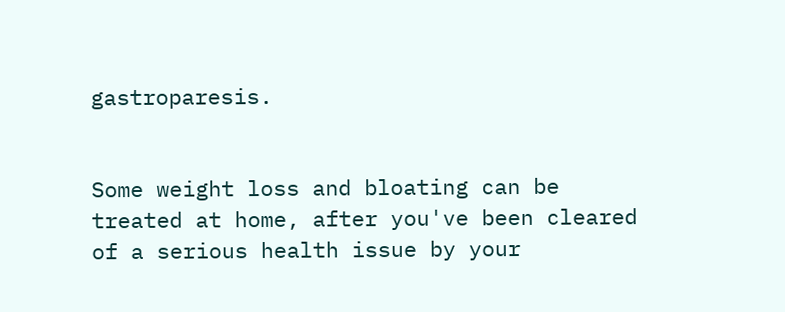gastroparesis.


Some weight loss and bloating can be treated at home, after you've been cleared of a serious health issue by your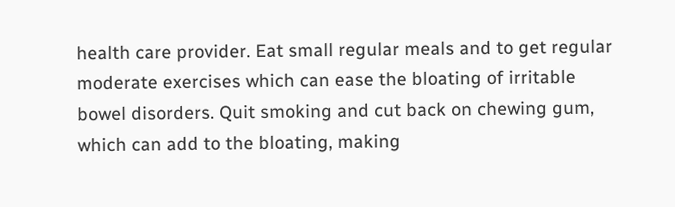health care provider. Eat small regular meals and to get regular moderate exercises which can ease the bloating of irritable bowel disorders. Quit smoking and cut back on chewing gum, which can add to the bloating, making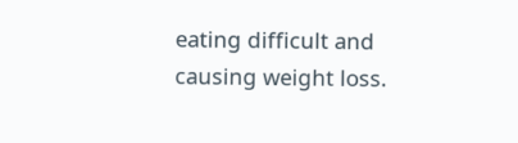eating difficult and causing weight loss.